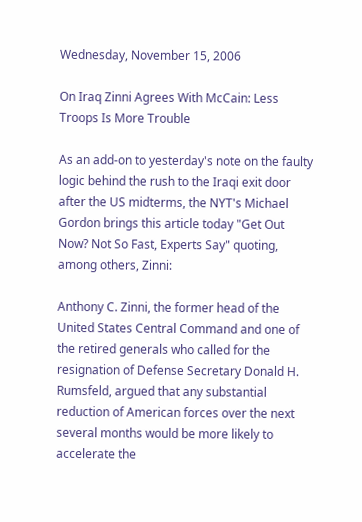Wednesday, November 15, 2006

On Iraq Zinni Agrees With McCain: Less Troops Is More Trouble

As an add-on to yesterday's note on the faulty logic behind the rush to the Iraqi exit door after the US midterms, the NYT's Michael Gordon brings this article today "Get Out Now? Not So Fast, Experts Say" quoting, among others, Zinni:

Anthony C. Zinni, the former head of the United States Central Command and one of the retired generals who called for the resignation of Defense Secretary Donald H. Rumsfeld, argued that any substantial reduction of American forces over the next several months would be more likely to accelerate the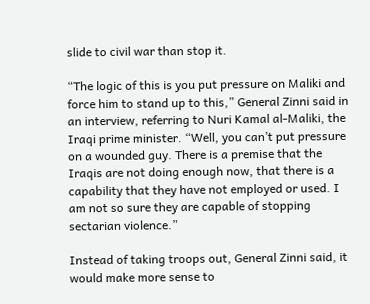slide to civil war than stop it.

“The logic of this is you put pressure on Maliki and force him to stand up to this,” General Zinni said in an interview, referring to Nuri Kamal al-Maliki, the Iraqi prime minister. “Well, you can’t put pressure on a wounded guy. There is a premise that the Iraqis are not doing enough now, that there is a capability that they have not employed or used. I am not so sure they are capable of stopping sectarian violence.”

Instead of taking troops out, General Zinni said, it would make more sense to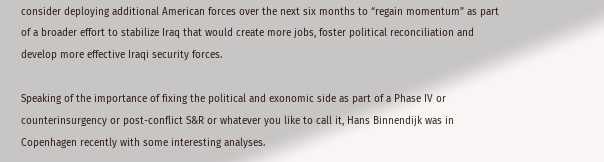consider deploying additional American forces over the next six months to “regain momentum” as part of a broader effort to stabilize Iraq that would create more jobs, foster political reconciliation and develop more effective Iraqi security forces.

Speaking of the importance of fixing the political and exonomic side as part of a Phase IV or counterinsurgency or post-conflict S&R or whatever you like to call it, Hans Binnendijk was in Copenhagen recently with some interesting analyses.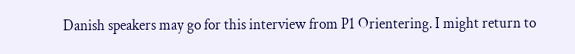Danish speakers may go for this interview from P1 Orientering. I might return to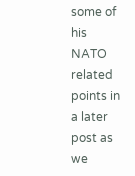some of his NATO related points in a later post as we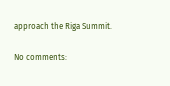approach the Riga Summit.

No comments: